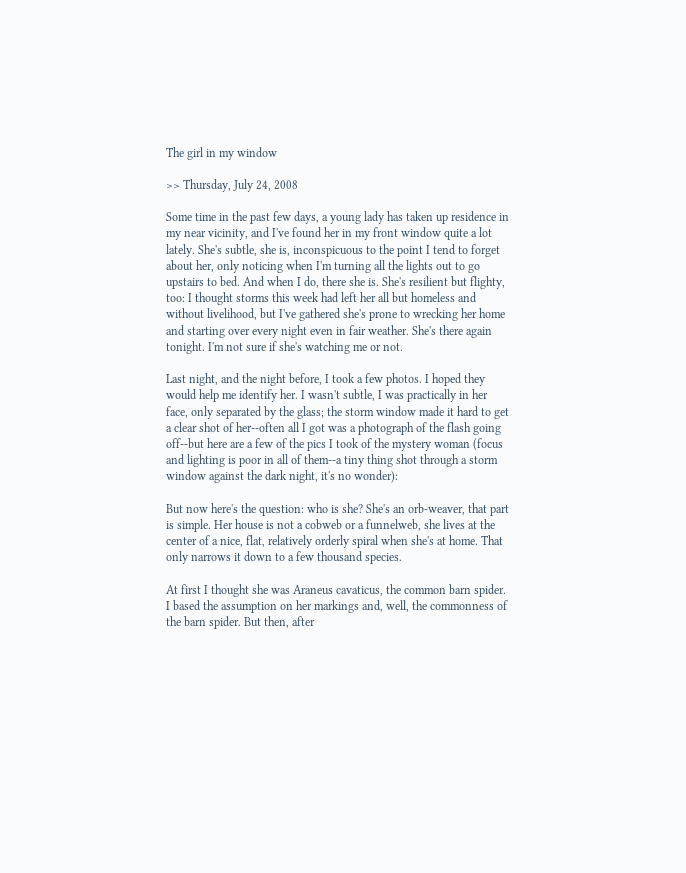The girl in my window

>> Thursday, July 24, 2008

Some time in the past few days, a young lady has taken up residence in my near vicinity, and I've found her in my front window quite a lot lately. She's subtle, she is, inconspicuous to the point I tend to forget about her, only noticing when I'm turning all the lights out to go upstairs to bed. And when I do, there she is. She's resilient but flighty, too: I thought storms this week had left her all but homeless and without livelihood, but I've gathered she's prone to wrecking her home and starting over every night even in fair weather. She's there again tonight. I'm not sure if she's watching me or not.

Last night, and the night before, I took a few photos. I hoped they would help me identify her. I wasn't subtle, I was practically in her face, only separated by the glass; the storm window made it hard to get a clear shot of her--often all I got was a photograph of the flash going off--but here are a few of the pics I took of the mystery woman (focus and lighting is poor in all of them--a tiny thing shot through a storm window against the dark night, it's no wonder):

But now here's the question: who is she? She's an orb-weaver, that part is simple. Her house is not a cobweb or a funnelweb, she lives at the center of a nice, flat, relatively orderly spiral when she's at home. That only narrows it down to a few thousand species.

At first I thought she was Araneus cavaticus, the common barn spider. I based the assumption on her markings and, well, the commonness of the barn spider. But then, after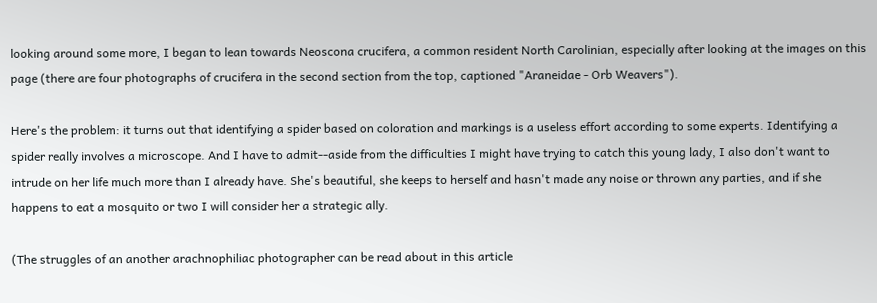looking around some more, I began to lean towards Neoscona crucifera, a common resident North Carolinian, especially after looking at the images on this page (there are four photographs of crucifera in the second section from the top, captioned "Araneidae - Orb Weavers").

Here's the problem: it turns out that identifying a spider based on coloration and markings is a useless effort according to some experts. Identifying a spider really involves a microscope. And I have to admit--aside from the difficulties I might have trying to catch this young lady, I also don't want to intrude on her life much more than I already have. She's beautiful, she keeps to herself and hasn't made any noise or thrown any parties, and if she happens to eat a mosquito or two I will consider her a strategic ally.

(The struggles of an another arachnophiliac photographer can be read about in this article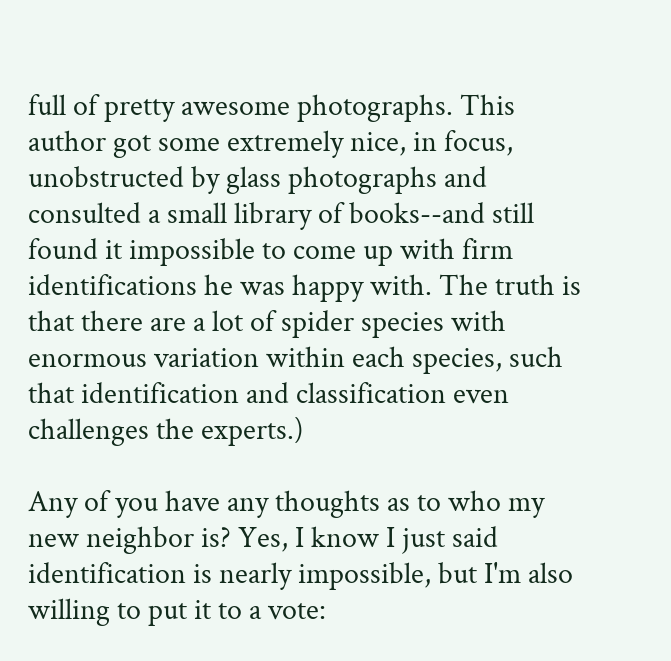full of pretty awesome photographs. This author got some extremely nice, in focus, unobstructed by glass photographs and consulted a small library of books--and still found it impossible to come up with firm identifications he was happy with. The truth is that there are a lot of spider species with enormous variation within each species, such that identification and classification even challenges the experts.)

Any of you have any thoughts as to who my new neighbor is? Yes, I know I just said identification is nearly impossible, but I'm also willing to put it to a vote: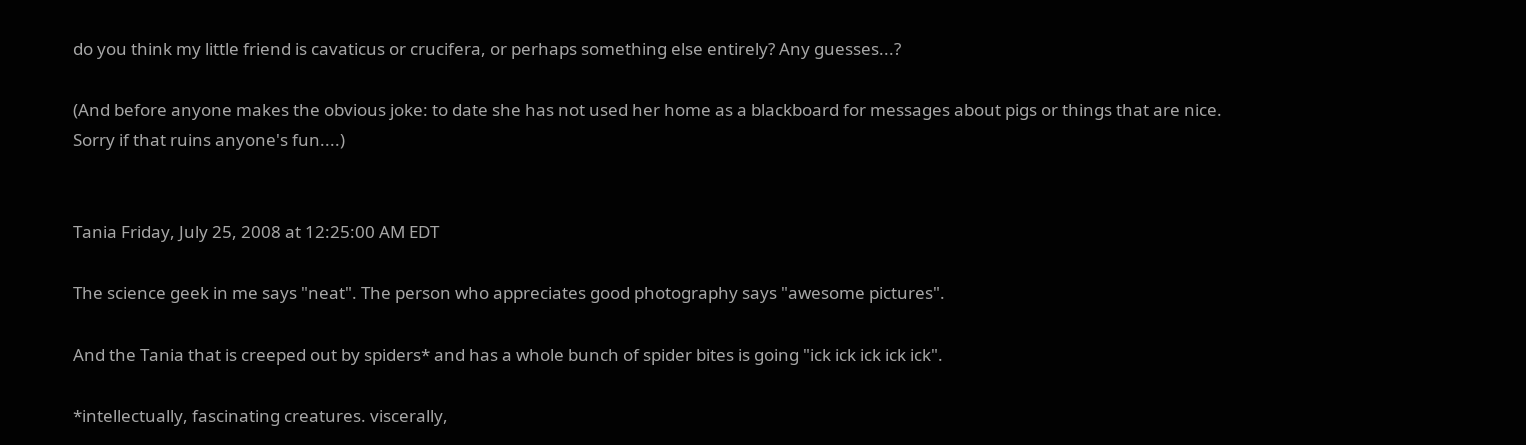do you think my little friend is cavaticus or crucifera, or perhaps something else entirely? Any guesses...?

(And before anyone makes the obvious joke: to date she has not used her home as a blackboard for messages about pigs or things that are nice. Sorry if that ruins anyone's fun....)


Tania Friday, July 25, 2008 at 12:25:00 AM EDT

The science geek in me says "neat". The person who appreciates good photography says "awesome pictures".

And the Tania that is creeped out by spiders* and has a whole bunch of spider bites is going "ick ick ick ick ick".

*intellectually, fascinating creatures. viscerally,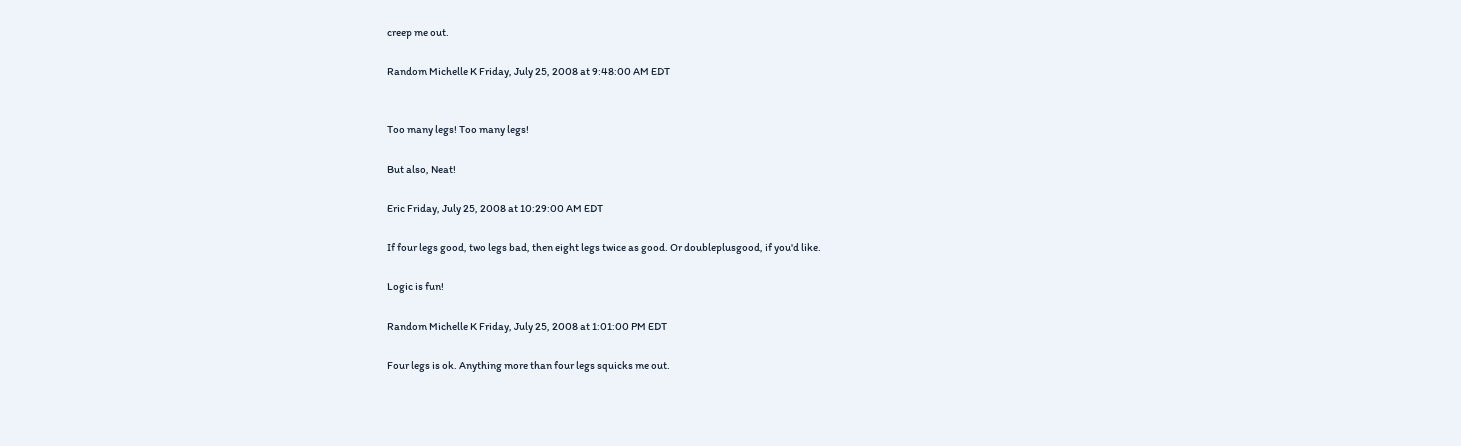creep me out.

Random Michelle K Friday, July 25, 2008 at 9:48:00 AM EDT


Too many legs! Too many legs!

But also, Neat!

Eric Friday, July 25, 2008 at 10:29:00 AM EDT

If four legs good, two legs bad, then eight legs twice as good. Or doubleplusgood, if you'd like.

Logic is fun!

Random Michelle K Friday, July 25, 2008 at 1:01:00 PM EDT

Four legs is ok. Anything more than four legs squicks me out.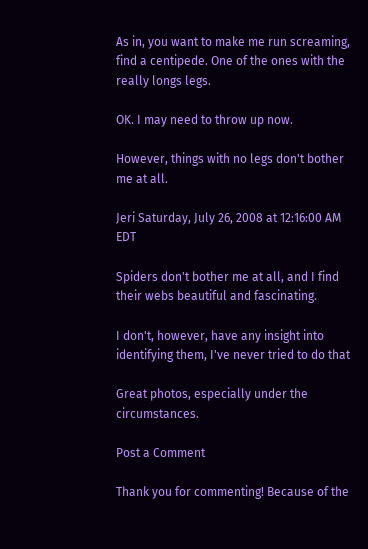As in, you want to make me run screaming, find a centipede. One of the ones with the really longs legs.

OK. I may need to throw up now.

However, things with no legs don't bother me at all.

Jeri Saturday, July 26, 2008 at 12:16:00 AM EDT

Spiders don't bother me at all, and I find their webs beautiful and fascinating.

I don't, however, have any insight into identifying them, I've never tried to do that

Great photos, especially under the circumstances.

Post a Comment

Thank you for commenting! Because of the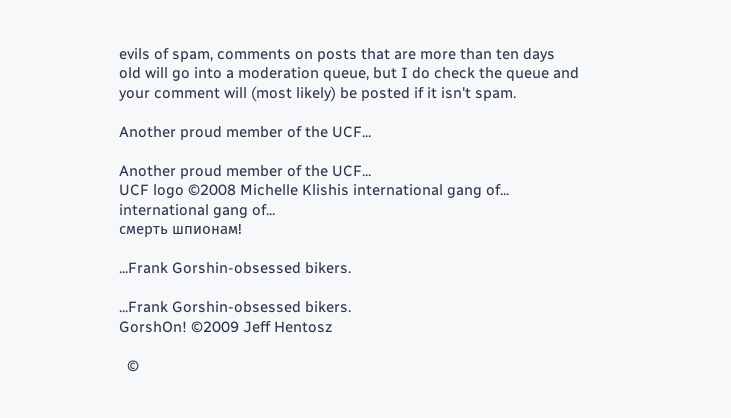evils of spam, comments on posts that are more than ten days old will go into a moderation queue, but I do check the queue and your comment will (most likely) be posted if it isn't spam.

Another proud member of the UCF...

Another proud member of the UCF...
UCF logo ©2008 Michelle Klishis international gang of... international gang of...
смерть шпионам!

...Frank Gorshin-obsessed bikers.

...Frank Gorshin-obsessed bikers.
GorshOn! ©2009 Jeff Hentosz

  ©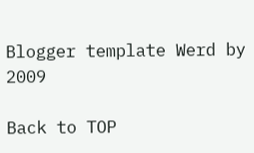Blogger template Werd by 2009

Back to TOP